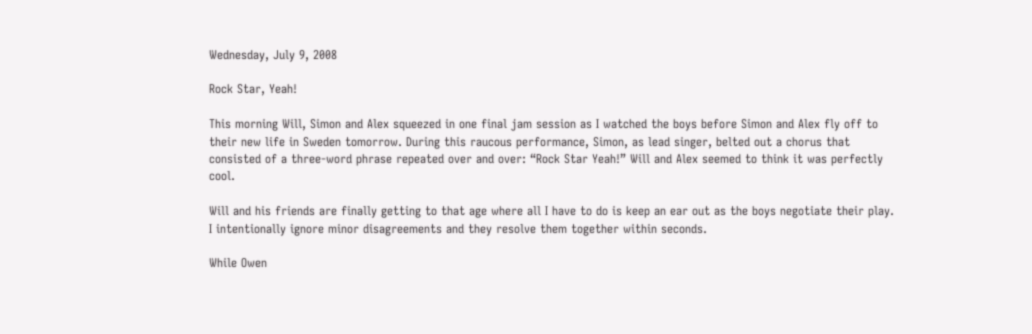Wednesday, July 9, 2008

Rock Star, Yeah!

This morning Will, Simon and Alex squeezed in one final jam session as I watched the boys before Simon and Alex fly off to their new life in Sweden tomorrow. During this raucous performance, Simon, as lead singer, belted out a chorus that consisted of a three-word phrase repeated over and over: “Rock Star Yeah!” Will and Alex seemed to think it was perfectly cool.

Will and his friends are finally getting to that age where all I have to do is keep an ear out as the boys negotiate their play. I intentionally ignore minor disagreements and they resolve them together within seconds.

While Owen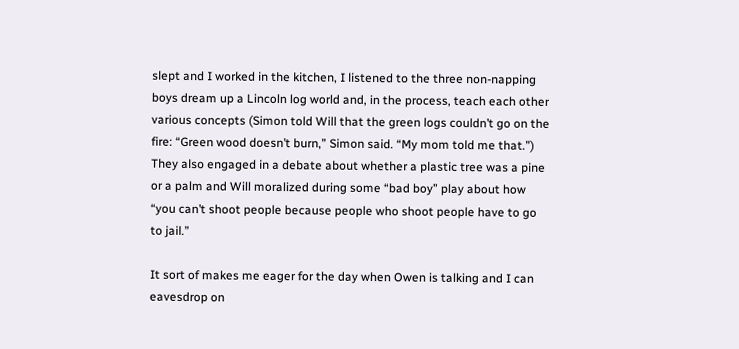slept and I worked in the kitchen, I listened to the three non-napping boys dream up a Lincoln log world and, in the process, teach each other various concepts (Simon told Will that the green logs couldn’t go on the fire: “Green wood doesn’t burn,” Simon said. “My mom told me that.”) They also engaged in a debate about whether a plastic tree was a pine or a palm and Will moralized during some “bad boy” play about how “you can’t shoot people because people who shoot people have to go to jail.”

It sort of makes me eager for the day when Owen is talking and I can eavesdrop on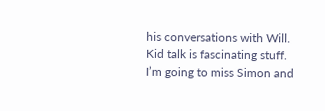his conversations with Will. Kid talk is fascinating stuff. I’m going to miss Simon and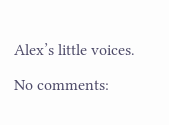Alex’s little voices.

No comments: